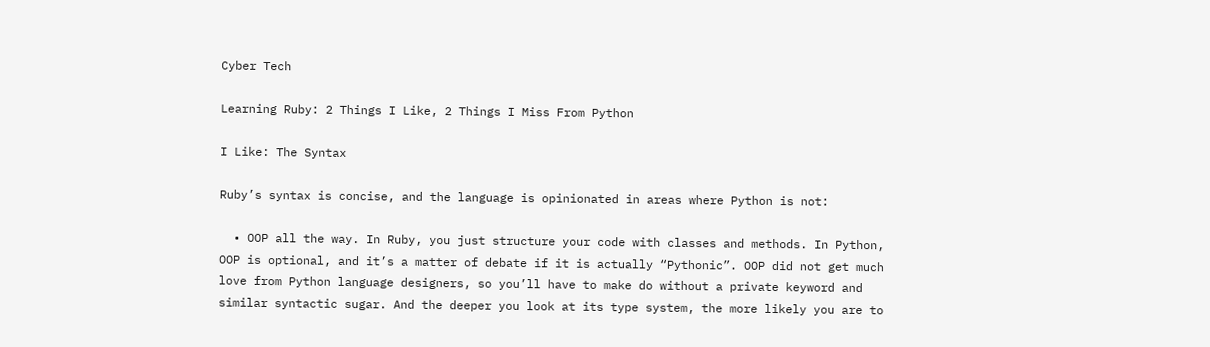Cyber Tech

Learning Ruby: 2 Things I Like, 2 Things I Miss From Python

I Like: The Syntax

Ruby’s syntax is concise, and the language is opinionated in areas where Python is not:

  • OOP all the way. In Ruby, you just structure your code with classes and methods. In Python, OOP is optional, and it’s a matter of debate if it is actually “Pythonic”. OOP did not get much love from Python language designers, so you’ll have to make do without a private keyword and similar syntactic sugar. And the deeper you look at its type system, the more likely you are to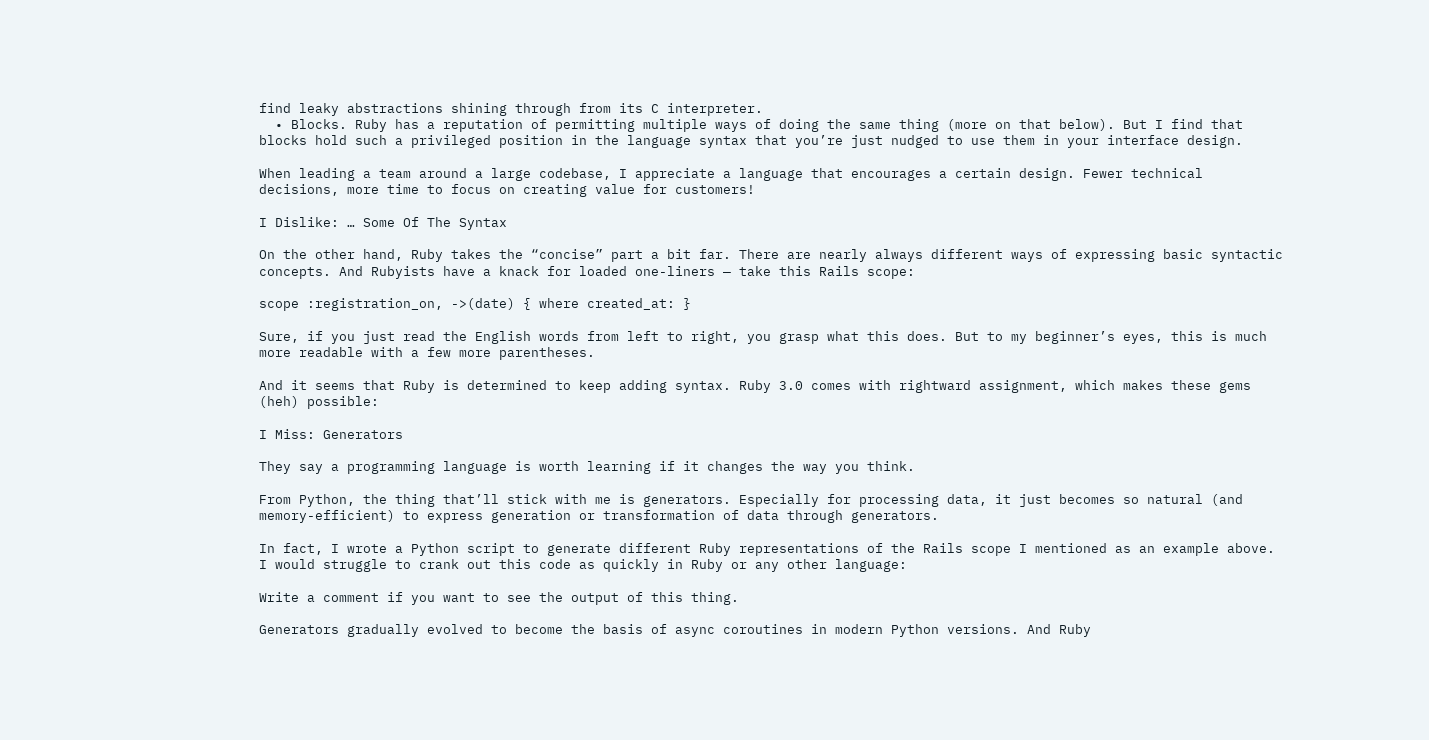find leaky abstractions shining through from its C interpreter.
  • Blocks. Ruby has a reputation of permitting multiple ways of doing the same thing (more on that below). But I find that blocks hold such a privileged position in the language syntax that you’re just nudged to use them in your interface design.

When leading a team around a large codebase, I appreciate a language that encourages a certain design. Fewer technical decisions, more time to focus on creating value for customers!

I Dislike: … Some Of The Syntax

On the other hand, Ruby takes the “concise” part a bit far. There are nearly always different ways of expressing basic syntactic concepts. And Rubyists have a knack for loaded one-liners — take this Rails scope:

scope :registration_on, ->(date) { where created_at: }

Sure, if you just read the English words from left to right, you grasp what this does. But to my beginner’s eyes, this is much more readable with a few more parentheses.

And it seems that Ruby is determined to keep adding syntax. Ruby 3.0 comes with rightward assignment, which makes these gems (heh) possible:

I Miss: Generators

They say a programming language is worth learning if it changes the way you think.

From Python, the thing that’ll stick with me is generators. Especially for processing data, it just becomes so natural (and memory-efficient) to express generation or transformation of data through generators.

In fact, I wrote a Python script to generate different Ruby representations of the Rails scope I mentioned as an example above. I would struggle to crank out this code as quickly in Ruby or any other language:

Write a comment if you want to see the output of this thing.

Generators gradually evolved to become the basis of async coroutines in modern Python versions. And Ruby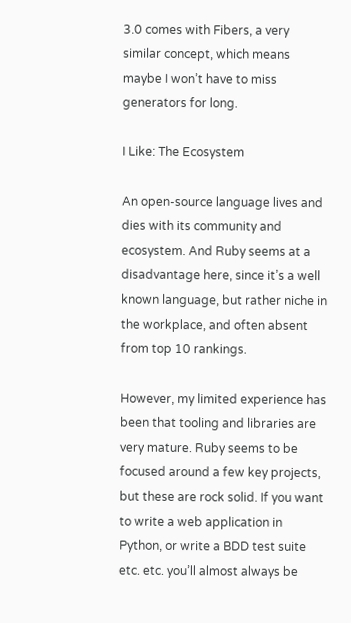3.0 comes with Fibers, a very similar concept, which means maybe I won’t have to miss generators for long.

I Like: The Ecosystem

An open-source language lives and dies with its community and ecosystem. And Ruby seems at a disadvantage here, since it’s a well known language, but rather niche in the workplace, and often absent from top 10 rankings.

However, my limited experience has been that tooling and libraries are very mature. Ruby seems to be focused around a few key projects, but these are rock solid. If you want to write a web application in Python, or write a BDD test suite etc. etc. you’ll almost always be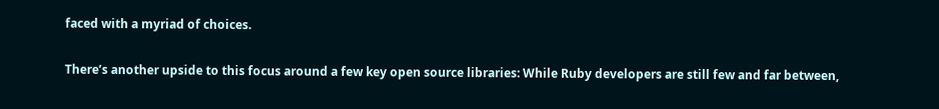faced with a myriad of choices.

There’s another upside to this focus around a few key open source libraries: While Ruby developers are still few and far between,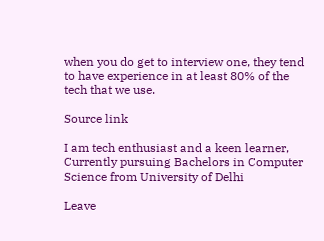when you do get to interview one, they tend to have experience in at least 80% of the tech that we use.

Source link

I am tech enthusiast and a keen learner, Currently pursuing Bachelors in Computer Science from University of Delhi

Leave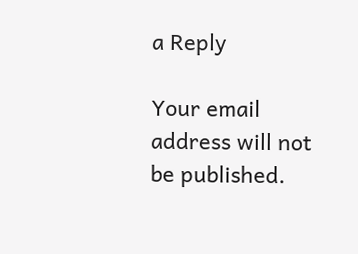a Reply

Your email address will not be published.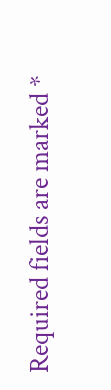Required fields are marked *